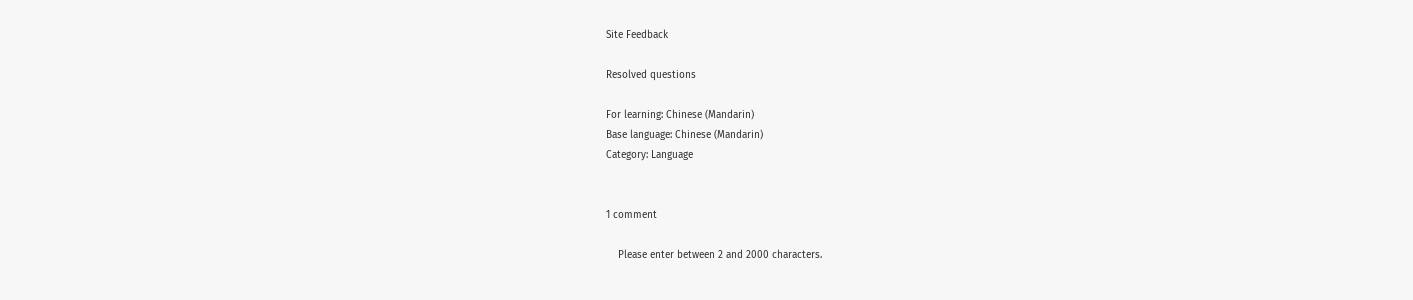Site Feedback

Resolved questions

For learning: Chinese (Mandarin)
Base language: Chinese (Mandarin)
Category: Language


1 comment

    Please enter between 2 and 2000 characters.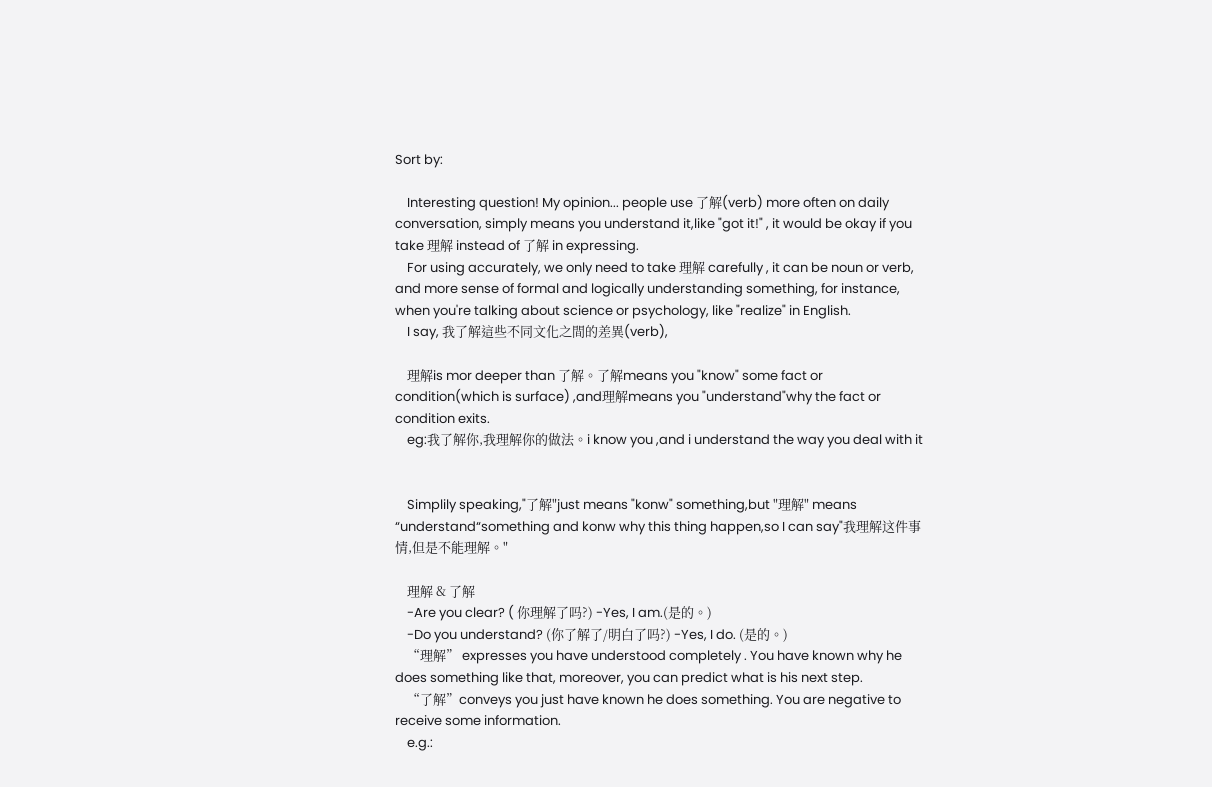Sort by:

    Interesting question! My opinion... people use 了解(verb) more often on daily conversation, simply means you understand it,like "got it!" , it would be okay if you take 理解 instead of 了解 in expressing.
    For using accurately, we only need to take 理解 carefully , it can be noun or verb, and more sense of formal and logically understanding something, for instance, when you're talking about science or psychology, like "realize" in English.
    I say, 我了解這些不同文化之間的差異(verb),

    理解is mor deeper than 了解。了解means you "know" some fact or condition(which is surface) ,and理解means you "understand"why the fact or condition exits.
    eg:我了解你,我理解你的做法。i know you ,and i understand the way you deal with it


    Simplily speaking,"了解"just means "konw" something,but "理解" means “understand“something and konw why this thing happen,so I can say"我理解这件事情,但是不能理解。"

    理解 & 了解
    -Are you clear? ( 你理解了吗?) -Yes, I am.(是的。)
    -Do you understand? (你了解了/明白了吗?) -Yes, I do. (是的。)
    “理解” expresses you have understood completely . You have known why he does something like that, moreover, you can predict what is his next step.
    “了解”conveys you just have known he does something. You are negative to receive some information.
    e.g.: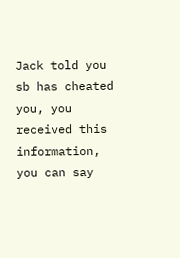Jack told you sb has cheated you, you received this information, you can say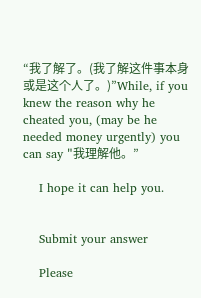“我了解了。(我了解这件事本身或是这个人了。)”While, if you knew the reason why he cheated you, (may be he needed money urgently) you can say "我理解他。”

    I hope it can help you.


    Submit your answer

    Please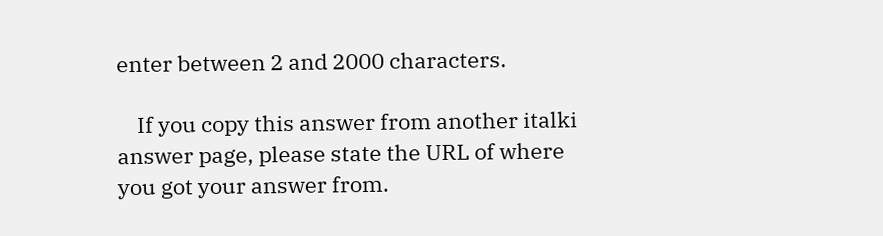enter between 2 and 2000 characters.

    If you copy this answer from another italki answer page, please state the URL of where you got your answer from.